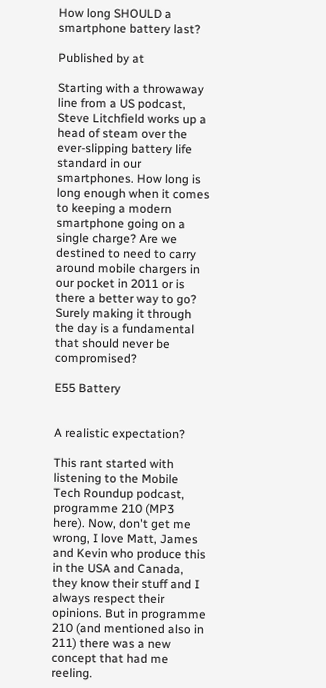How long SHOULD a smartphone battery last?

Published by at

Starting with a throwaway line from a US podcast, Steve Litchfield works up a head of steam over the ever-slipping battery life standard in our smartphones. How long is long enough when it comes to keeping a modern smartphone going on a single charge? Are we destined to need to carry around mobile chargers in our pocket in 2011 or is there a better way to go? Surely making it through the day is a fundamental that should never be compromised?

E55 Battery


A realistic expectation?

This rant started with listening to the Mobile Tech Roundup podcast, programme 210 (MP3 here). Now, don't get me wrong, I love Matt, James and Kevin who produce this in the USA and Canada, they know their stuff and I always respect their opinions. But in programme 210 (and mentioned also in 211) there was a new concept that had me reeling.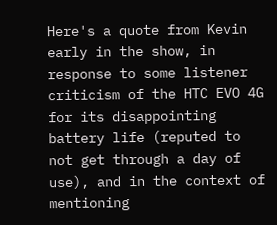Here's a quote from Kevin early in the show, in response to some listener criticism of the HTC EVO 4G for its disappointing battery life (reputed to not get through a day of use), and in the context of mentioning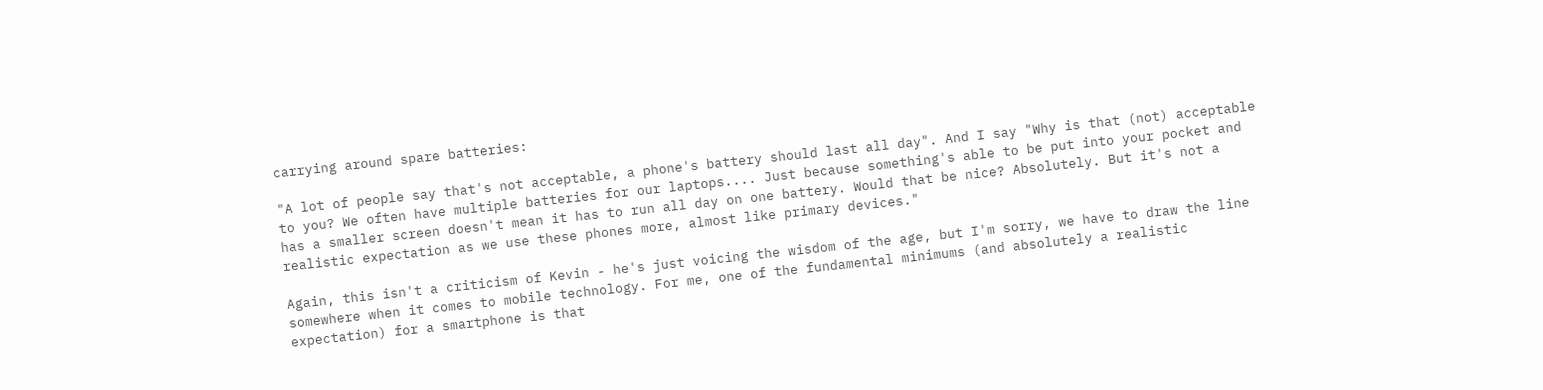carrying around spare batteries:

"A lot of people say that's not acceptable, a phone's battery should last all day". And I say "Why is that (not) acceptable to you? We often have multiple batteries for our laptops.... Just because something's able to be put into your pocket and has a smaller screen doesn't mean it has to run all day on one battery. Would that be nice? Absolutely. But it's not a realistic expectation as we use these phones more, almost like primary devices."

Again, this isn't a criticism of Kevin - he's just voicing the wisdom of the age, but I'm sorry, we have to draw the line somewhere when it comes to mobile technology. For me, one of the fundamental minimums (and absolutely a realistic expectation) for a smartphone is that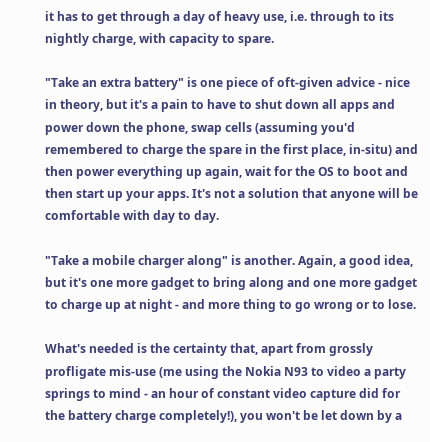it has to get through a day of heavy use, i.e. through to its nightly charge, with capacity to spare.

"Take an extra battery" is one piece of oft-given advice - nice in theory, but it's a pain to have to shut down all apps and power down the phone, swap cells (assuming you'd remembered to charge the spare in the first place, in-situ) and then power everything up again, wait for the OS to boot and then start up your apps. It's not a solution that anyone will be comfortable with day to day.

"Take a mobile charger along" is another. Again, a good idea, but it's one more gadget to bring along and one more gadget to charge up at night - and more thing to go wrong or to lose.

What's needed is the certainty that, apart from grossly profligate mis-use (me using the Nokia N93 to video a party springs to mind - an hour of constant video capture did for the battery charge completely!), you won't be let down by a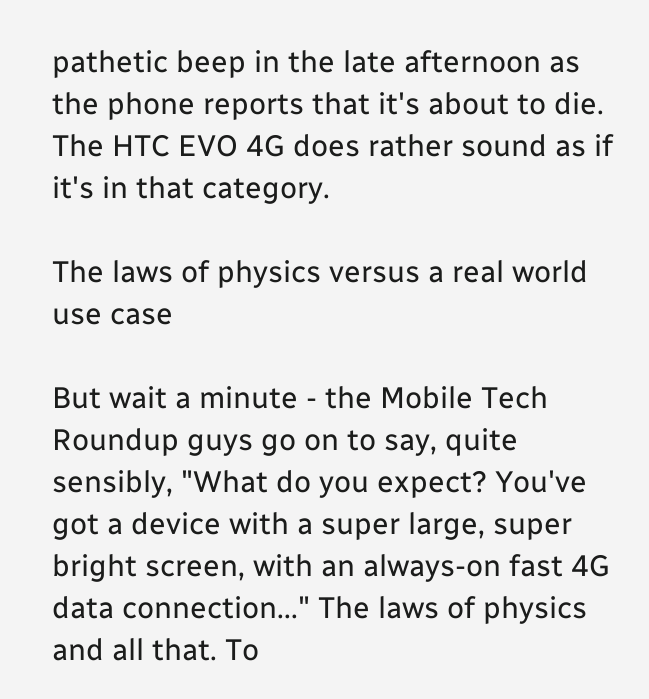pathetic beep in the late afternoon as the phone reports that it's about to die. The HTC EVO 4G does rather sound as if it's in that category.

The laws of physics versus a real world use case

But wait a minute - the Mobile Tech Roundup guys go on to say, quite sensibly, "What do you expect? You've got a device with a super large, super bright screen, with an always-on fast 4G data connection..." The laws of physics and all that. To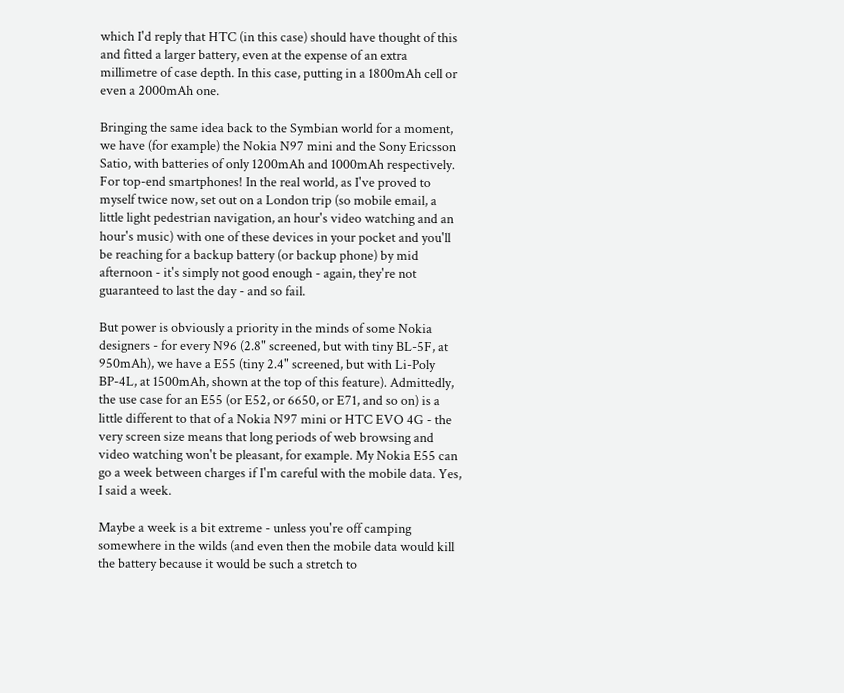which I'd reply that HTC (in this case) should have thought of this and fitted a larger battery, even at the expense of an extra millimetre of case depth. In this case, putting in a 1800mAh cell or even a 2000mAh one.

Bringing the same idea back to the Symbian world for a moment, we have (for example) the Nokia N97 mini and the Sony Ericsson Satio, with batteries of only 1200mAh and 1000mAh respectively. For top-end smartphones! In the real world, as I've proved to myself twice now, set out on a London trip (so mobile email, a little light pedestrian navigation, an hour's video watching and an hour's music) with one of these devices in your pocket and you'll be reaching for a backup battery (or backup phone) by mid afternoon - it's simply not good enough - again, they're not guaranteed to last the day - and so fail.

But power is obviously a priority in the minds of some Nokia designers - for every N96 (2.8" screened, but with tiny BL-5F, at 950mAh), we have a E55 (tiny 2.4" screened, but with Li-Poly BP-4L, at 1500mAh, shown at the top of this feature). Admittedly, the use case for an E55 (or E52, or 6650, or E71, and so on) is a little different to that of a Nokia N97 mini or HTC EVO 4G - the very screen size means that long periods of web browsing and video watching won't be pleasant, for example. My Nokia E55 can go a week between charges if I'm careful with the mobile data. Yes, I said a week.

Maybe a week is a bit extreme - unless you're off camping somewhere in the wilds (and even then the mobile data would kill the battery because it would be such a stretch to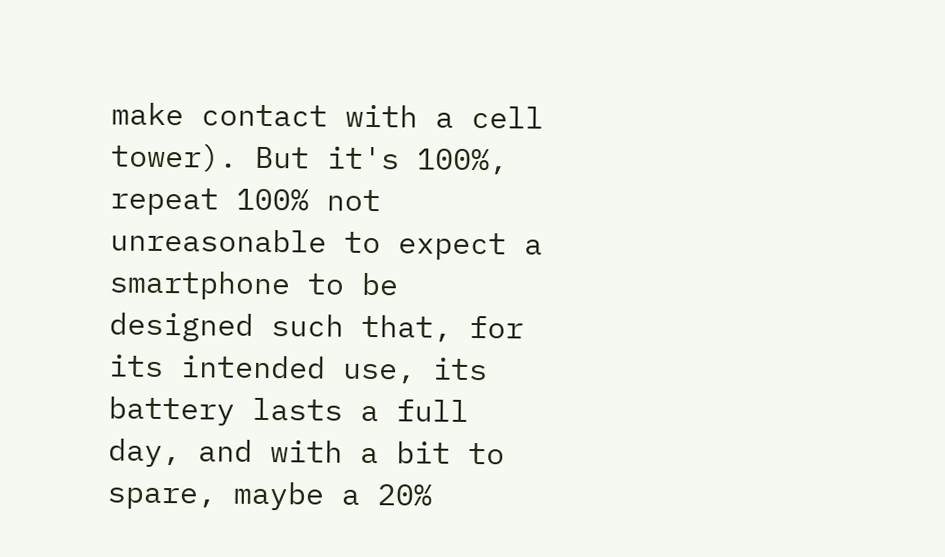make contact with a cell tower). But it's 100%, repeat 100% not unreasonable to expect a smartphone to be designed such that, for its intended use, its battery lasts a full day, and with a bit to spare, maybe a 20%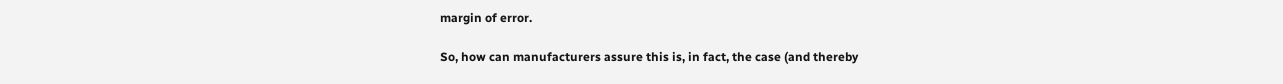margin of error.

So, how can manufacturers assure this is, in fact, the case (and thereby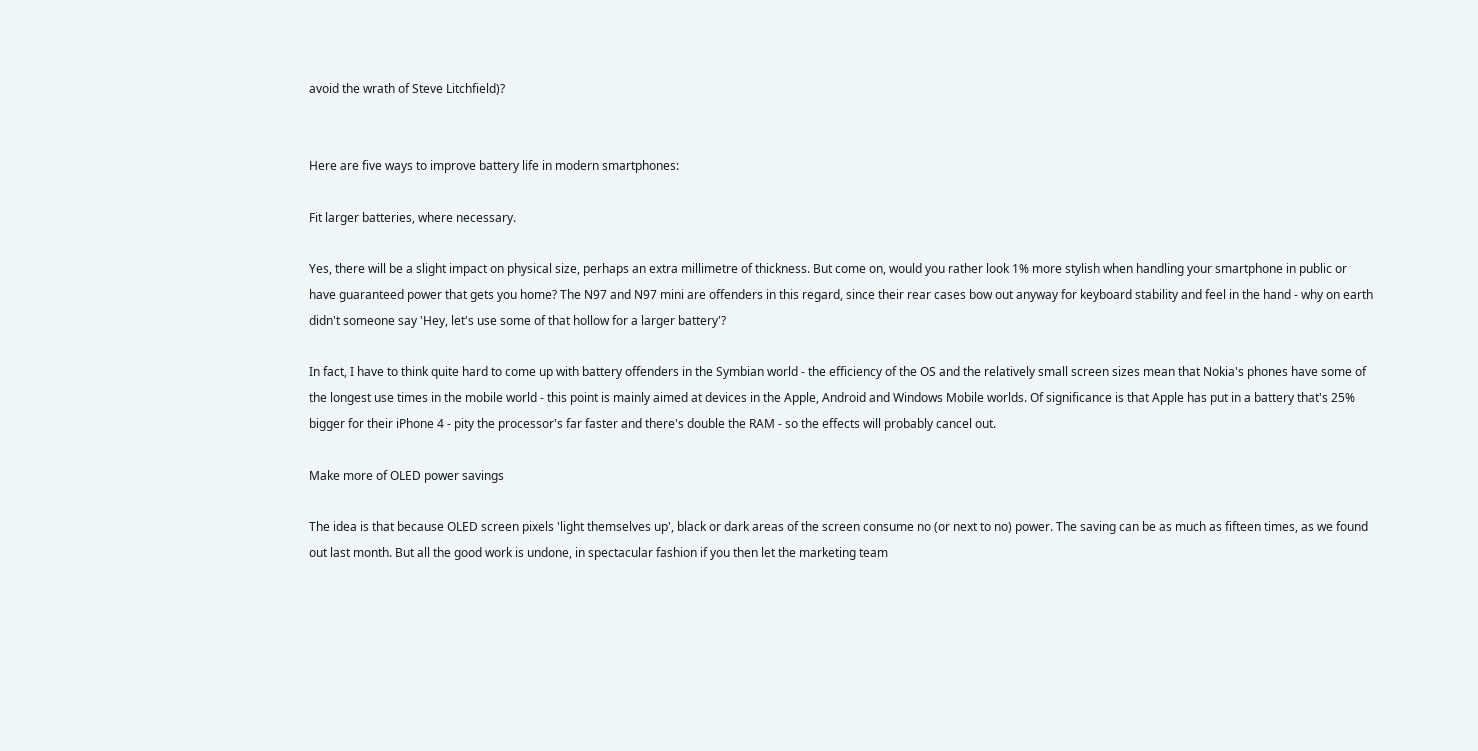avoid the wrath of Steve Litchfield)?


Here are five ways to improve battery life in modern smartphones:

Fit larger batteries, where necessary.

Yes, there will be a slight impact on physical size, perhaps an extra millimetre of thickness. But come on, would you rather look 1% more stylish when handling your smartphone in public or have guaranteed power that gets you home? The N97 and N97 mini are offenders in this regard, since their rear cases bow out anyway for keyboard stability and feel in the hand - why on earth didn't someone say 'Hey, let's use some of that hollow for a larger battery'?

In fact, I have to think quite hard to come up with battery offenders in the Symbian world - the efficiency of the OS and the relatively small screen sizes mean that Nokia's phones have some of the longest use times in the mobile world - this point is mainly aimed at devices in the Apple, Android and Windows Mobile worlds. Of significance is that Apple has put in a battery that's 25% bigger for their iPhone 4 - pity the processor's far faster and there's double the RAM - so the effects will probably cancel out.

Make more of OLED power savings

The idea is that because OLED screen pixels 'light themselves up', black or dark areas of the screen consume no (or next to no) power. The saving can be as much as fifteen times, as we found out last month. But all the good work is undone, in spectacular fashion if you then let the marketing team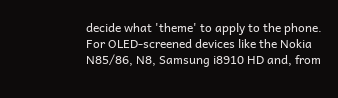decide what 'theme' to apply to the phone. For OLED-screened devices like the Nokia N85/86, N8, Samsung i8910 HD and, from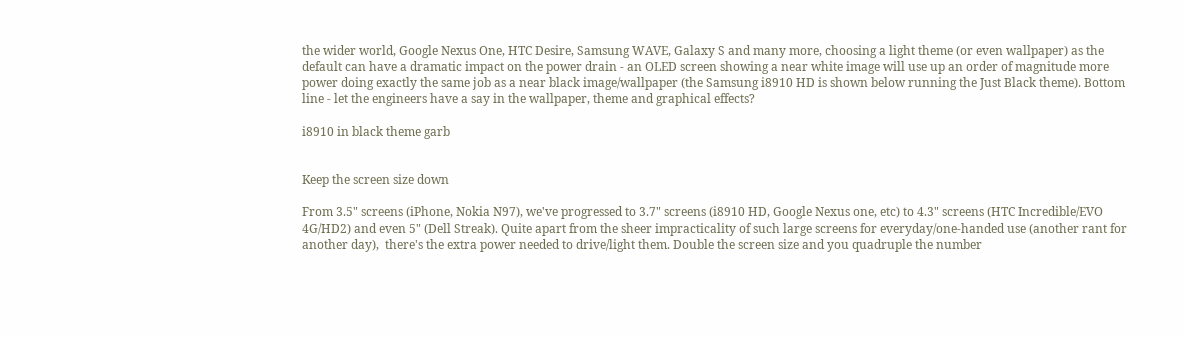the wider world, Google Nexus One, HTC Desire, Samsung WAVE, Galaxy S and many more, choosing a light theme (or even wallpaper) as the default can have a dramatic impact on the power drain - an OLED screen showing a near white image will use up an order of magnitude more power doing exactly the same job as a near black image/wallpaper (the Samsung i8910 HD is shown below running the Just Black theme). Bottom line - let the engineers have a say in the wallpaper, theme and graphical effects?

i8910 in black theme garb


Keep the screen size down

From 3.5" screens (iPhone, Nokia N97), we've progressed to 3.7" screens (i8910 HD, Google Nexus one, etc) to 4.3" screens (HTC Incredible/EVO 4G/HD2) and even 5" (Dell Streak). Quite apart from the sheer impracticality of such large screens for everyday/one-handed use (another rant for another day),  there's the extra power needed to drive/light them. Double the screen size and you quadruple the number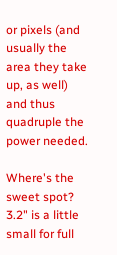or pixels (and usually the area they take up, as well) and thus quadruple the power needed.

Where's the sweet spot? 3.2" is a little small for full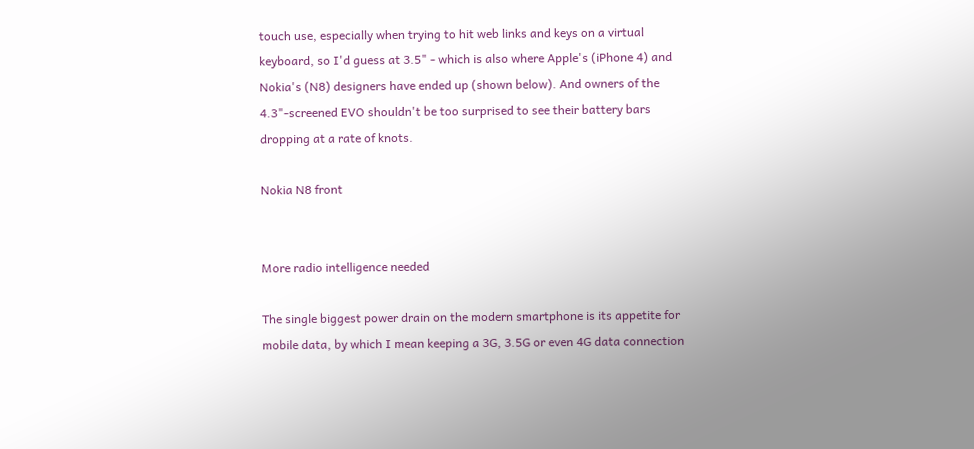touch use, especially when trying to hit web links and keys on a virtual keyboard, so I'd guess at 3.5" - which is also where Apple's (iPhone 4) and Nokia's (N8) designers have ended up (shown below). And owners of the 4.3"-screened EVO shouldn't be too surprised to see their battery bars dropping at a rate of knots.

Nokia N8 front


More radio intelligence needed

The single biggest power drain on the modern smartphone is its appetite for mobile data, by which I mean keeping a 3G, 3.5G or even 4G data connection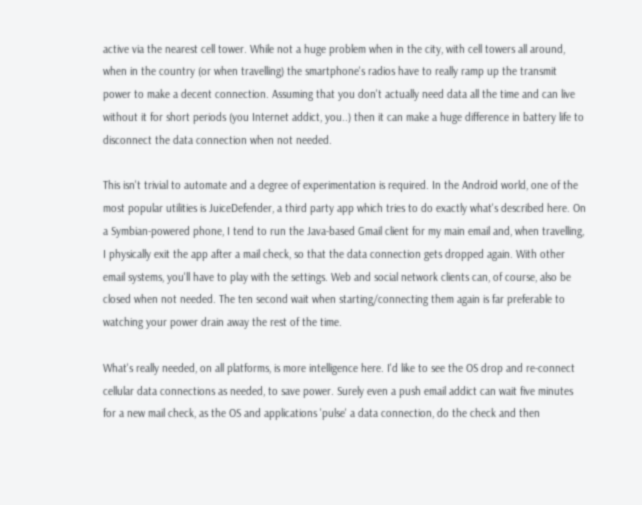active via the nearest cell tower. While not a huge problem when in the city, with cell towers all around, when in the country (or when travelling) the smartphone's radios have to really ramp up the transmit power to make a decent connection. Assuming that you don't actually need data all the time and can live without it for short periods (you Internet addict, you..) then it can make a huge difference in battery life to disconnect the data connection when not needed.

This isn't trivial to automate and a degree of experimentation is required. In the Android world, one of the most popular utilities is JuiceDefender, a third party app which tries to do exactly what's described here. On a Symbian-powered phone, I tend to run the Java-based Gmail client for my main email and, when travelling, I physically exit the app after a mail check, so that the data connection gets dropped again. With other email systems, you'll have to play with the settings. Web and social network clients can, of course, also be closed when not needed. The ten second wait when starting/connecting them again is far preferable to watching your power drain away the rest of the time.

What's really needed, on all platforms, is more intelligence here. I'd like to see the OS drop and re-connect cellular data connections as needed, to save power. Surely even a push email addict can wait five minutes for a new mail check, as the OS and applications 'pulse' a data connection, do the check and then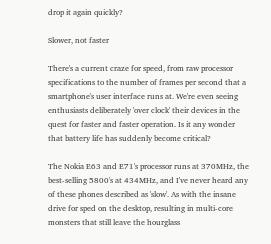drop it again quickly?

Slower, not faster

There's a current craze for speed, from raw processor specifications to the number of frames per second that a smartphone's user interface runs at. We're even seeing enthusiasts deliberately 'over clock' their devices in the quest for faster and faster operation. Is it any wonder that battery life has suddenly become critical?

The Nokia E63 and E71's processor runs at 370MHz, the best-selling 5800's at 434MHz, and I've never heard any of these phones described as 'slow'. As with the insane drive for sped on the desktop, resulting in multi-core monsters that still leave the hourglass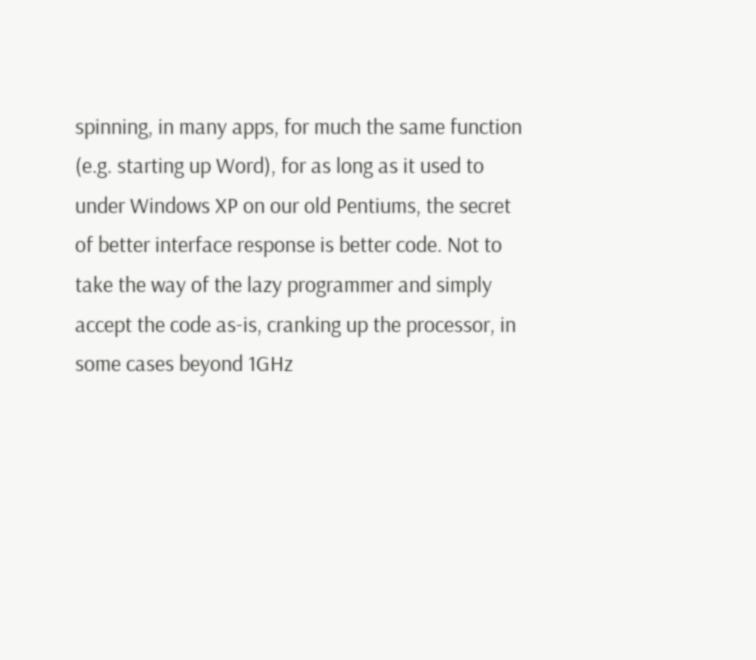spinning, in many apps, for much the same function (e.g. starting up Word), for as long as it used to under Windows XP on our old Pentiums, the secret of better interface response is better code. Not to take the way of the lazy programmer and simply accept the code as-is, cranking up the processor, in some cases beyond 1GHz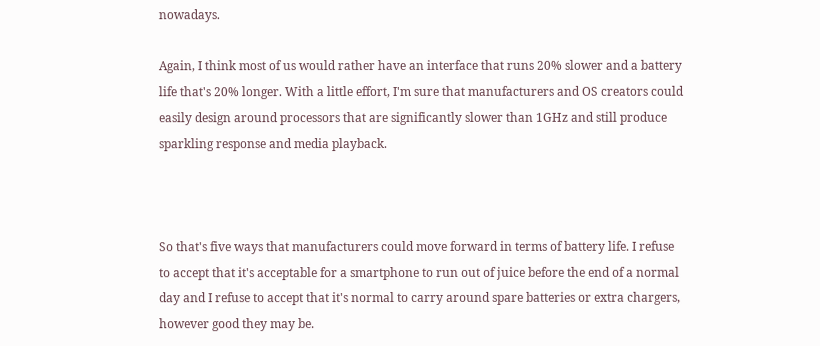nowadays.

Again, I think most of us would rather have an interface that runs 20% slower and a battery life that's 20% longer. With a little effort, I'm sure that manufacturers and OS creators could easily design around processors that are significantly slower than 1GHz and still produce sparkling response and media playback.



So that's five ways that manufacturers could move forward in terms of battery life. I refuse to accept that it's acceptable for a smartphone to run out of juice before the end of a normal day and I refuse to accept that it's normal to carry around spare batteries or extra chargers, however good they may be.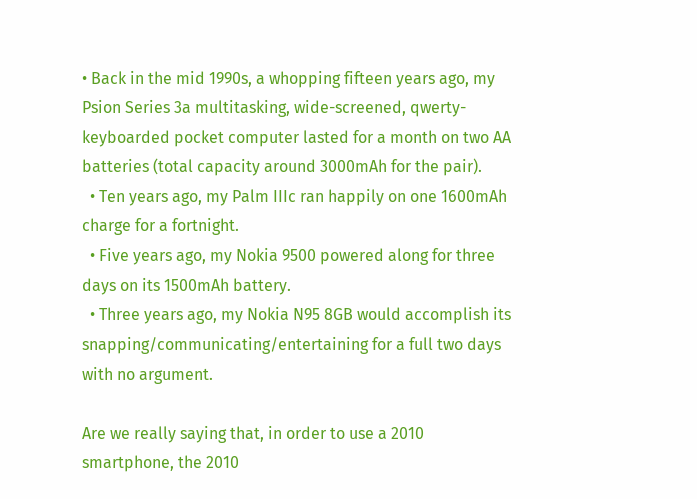• Back in the mid 1990s, a whopping fifteen years ago, my Psion Series 3a multitasking, wide-screened, qwerty-keyboarded pocket computer lasted for a month on two AA batteries (total capacity around 3000mAh for the pair).
  • Ten years ago, my Palm IIIc ran happily on one 1600mAh charge for a fortnight.
  • Five years ago, my Nokia 9500 powered along for three days on its 1500mAh battery.
  • Three years ago, my Nokia N95 8GB would accomplish its snapping/communicating/entertaining for a full two days with no argument.

Are we really saying that, in order to use a 2010 smartphone, the 2010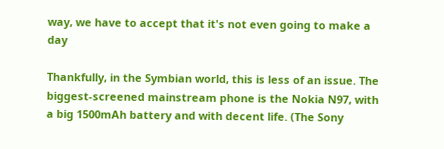way, we have to accept that it's not even going to make a day

Thankfully, in the Symbian world, this is less of an issue. The biggest-screened mainstream phone is the Nokia N97, with a big 1500mAh battery and with decent life. (The Sony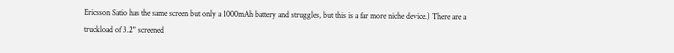Ericsson Satio has the same screen but only a 1000mAh battery and struggles, but this is a far more niche device.) There are a truckload of 3.2" screened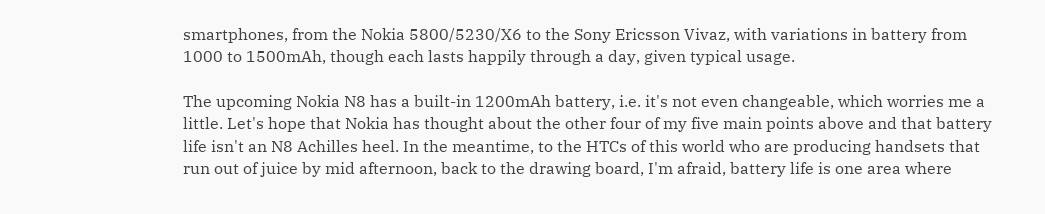smartphones, from the Nokia 5800/5230/X6 to the Sony Ericsson Vivaz, with variations in battery from 1000 to 1500mAh, though each lasts happily through a day, given typical usage.

The upcoming Nokia N8 has a built-in 1200mAh battery, i.e. it's not even changeable, which worries me a little. Let's hope that Nokia has thought about the other four of my five main points above and that battery life isn't an N8 Achilles heel. In the meantime, to the HTCs of this world who are producing handsets that run out of juice by mid afternoon, back to the drawing board, I'm afraid, battery life is one area where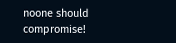noone should compromise!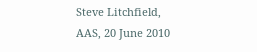Steve Litchfield, AAS, 20 June 2010